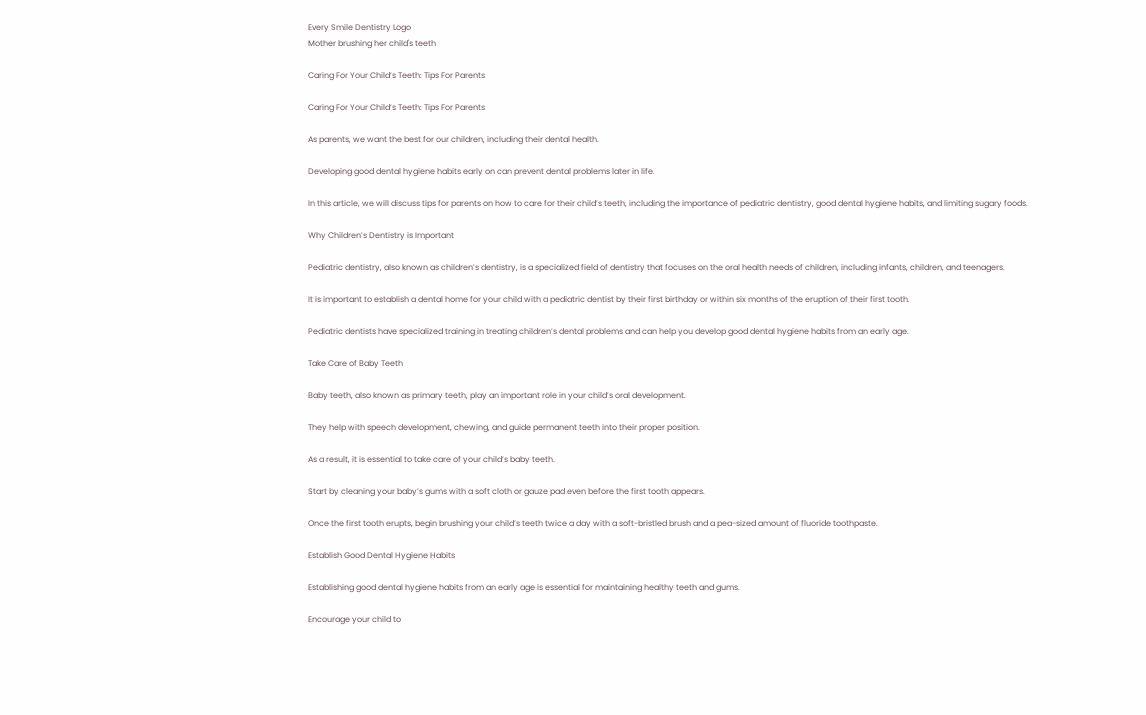Every Smile Dentistry Logo
Mother brushing her child's teeth

Caring For Your Child’s Teeth: Tips For Parents

Caring For Your Child’s Teeth: Tips For Parents

As parents, we want the best for our children, including their dental health.

Developing good dental hygiene habits early on can prevent dental problems later in life.

In this article, we will discuss tips for parents on how to care for their child’s teeth, including the importance of pediatric dentistry, good dental hygiene habits, and limiting sugary foods.

Why Children’s Dentistry is Important

Pediatric dentistry, also known as children’s dentistry, is a specialized field of dentistry that focuses on the oral health needs of children, including infants, children, and teenagers.

It is important to establish a dental home for your child with a pediatric dentist by their first birthday or within six months of the eruption of their first tooth.

Pediatric dentists have specialized training in treating children’s dental problems and can help you develop good dental hygiene habits from an early age.

Take Care of Baby Teeth

Baby teeth, also known as primary teeth, play an important role in your child’s oral development.

They help with speech development, chewing, and guide permanent teeth into their proper position.

As a result, it is essential to take care of your child’s baby teeth.

Start by cleaning your baby’s gums with a soft cloth or gauze pad even before the first tooth appears.

Once the first tooth erupts, begin brushing your child’s teeth twice a day with a soft-bristled brush and a pea-sized amount of fluoride toothpaste.

Establish Good Dental Hygiene Habits

Establishing good dental hygiene habits from an early age is essential for maintaining healthy teeth and gums.

Encourage your child to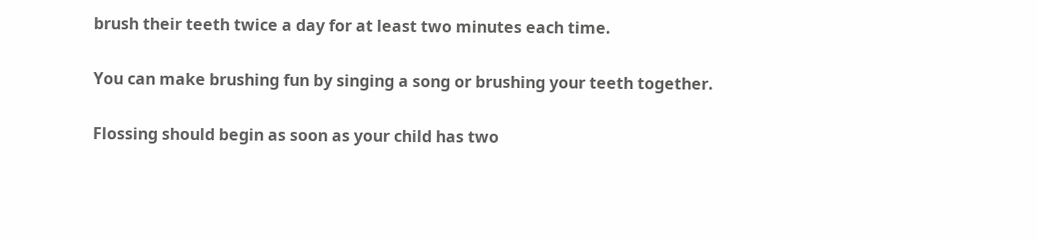brush their teeth twice a day for at least two minutes each time.

You can make brushing fun by singing a song or brushing your teeth together.

Flossing should begin as soon as your child has two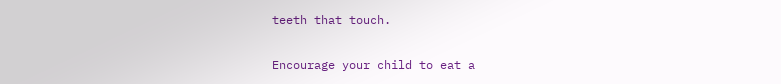teeth that touch.

Encourage your child to eat a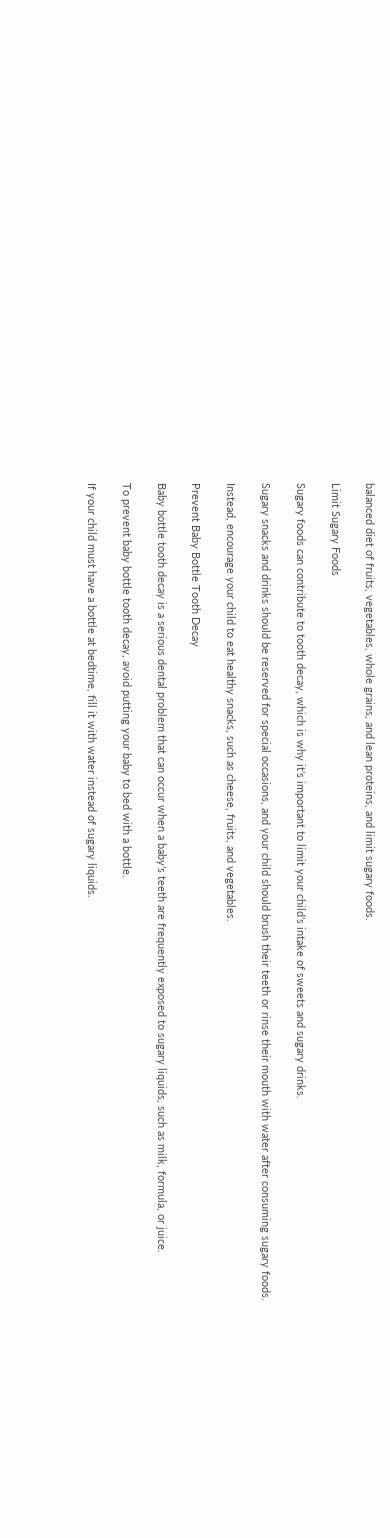balanced diet of fruits, vegetables, whole grains, and lean proteins, and limit sugary foods.

Limit Sugary Foods

Sugary foods can contribute to tooth decay, which is why it’s important to limit your child’s intake of sweets and sugary drinks.

Sugary snacks and drinks should be reserved for special occasions, and your child should brush their teeth or rinse their mouth with water after consuming sugary foods.

Instead, encourage your child to eat healthy snacks, such as cheese, fruits, and vegetables.

Prevent Baby Bottle Tooth Decay

Baby bottle tooth decay is a serious dental problem that can occur when a baby’s teeth are frequently exposed to sugary liquids, such as milk, formula, or juice.

To prevent baby bottle tooth decay, avoid putting your baby to bed with a bottle.

If your child must have a bottle at bedtime, fill it with water instead of sugary liquids.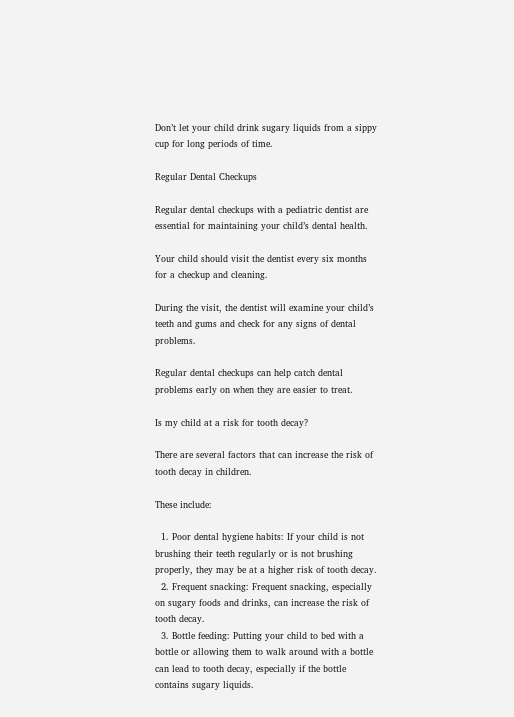Don’t let your child drink sugary liquids from a sippy cup for long periods of time.

Regular Dental Checkups

Regular dental checkups with a pediatric dentist are essential for maintaining your child’s dental health.

Your child should visit the dentist every six months for a checkup and cleaning.

During the visit, the dentist will examine your child’s teeth and gums and check for any signs of dental problems.

Regular dental checkups can help catch dental problems early on when they are easier to treat.

Is my child at a risk for tooth decay?

There are several factors that can increase the risk of tooth decay in children.

These include:

  1. Poor dental hygiene habits: If your child is not brushing their teeth regularly or is not brushing properly, they may be at a higher risk of tooth decay.
  2. Frequent snacking: Frequent snacking, especially on sugary foods and drinks, can increase the risk of tooth decay.
  3. Bottle feeding: Putting your child to bed with a bottle or allowing them to walk around with a bottle can lead to tooth decay, especially if the bottle contains sugary liquids.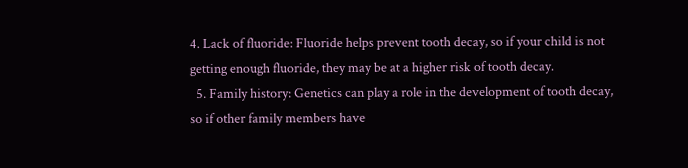4. Lack of fluoride: Fluoride helps prevent tooth decay, so if your child is not getting enough fluoride, they may be at a higher risk of tooth decay.
  5. Family history: Genetics can play a role in the development of tooth decay, so if other family members have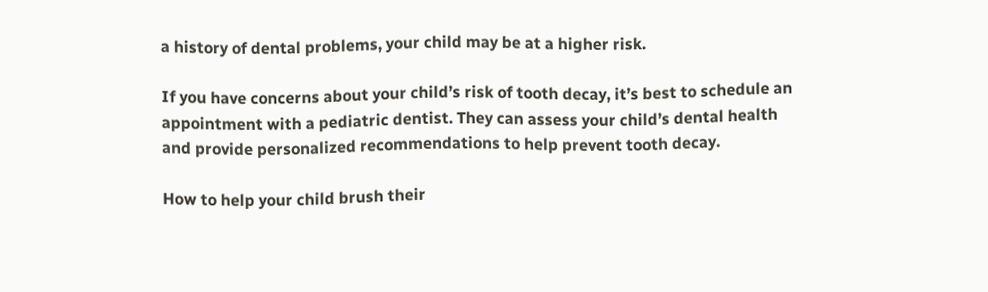a history of dental problems, your child may be at a higher risk.

If you have concerns about your child’s risk of tooth decay, it’s best to schedule an appointment with a pediatric dentist. They can assess your child’s dental health and provide personalized recommendations to help prevent tooth decay.

How to help your child brush their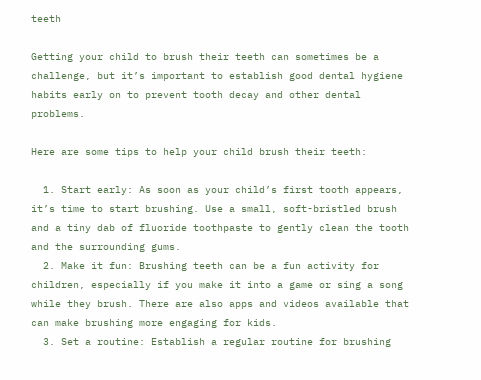teeth

Getting your child to brush their teeth can sometimes be a challenge, but it’s important to establish good dental hygiene habits early on to prevent tooth decay and other dental problems.

Here are some tips to help your child brush their teeth:

  1. Start early: As soon as your child’s first tooth appears, it’s time to start brushing. Use a small, soft-bristled brush and a tiny dab of fluoride toothpaste to gently clean the tooth and the surrounding gums.
  2. Make it fun: Brushing teeth can be a fun activity for children, especially if you make it into a game or sing a song while they brush. There are also apps and videos available that can make brushing more engaging for kids.
  3. Set a routine: Establish a regular routine for brushing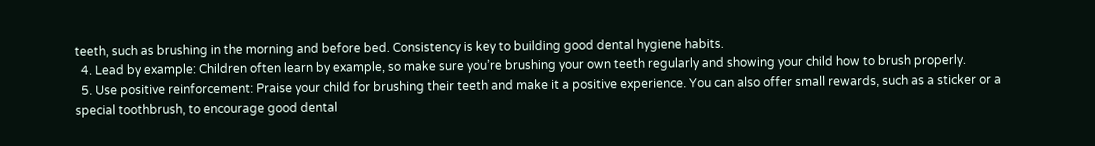teeth, such as brushing in the morning and before bed. Consistency is key to building good dental hygiene habits.
  4. Lead by example: Children often learn by example, so make sure you’re brushing your own teeth regularly and showing your child how to brush properly.
  5. Use positive reinforcement: Praise your child for brushing their teeth and make it a positive experience. You can also offer small rewards, such as a sticker or a special toothbrush, to encourage good dental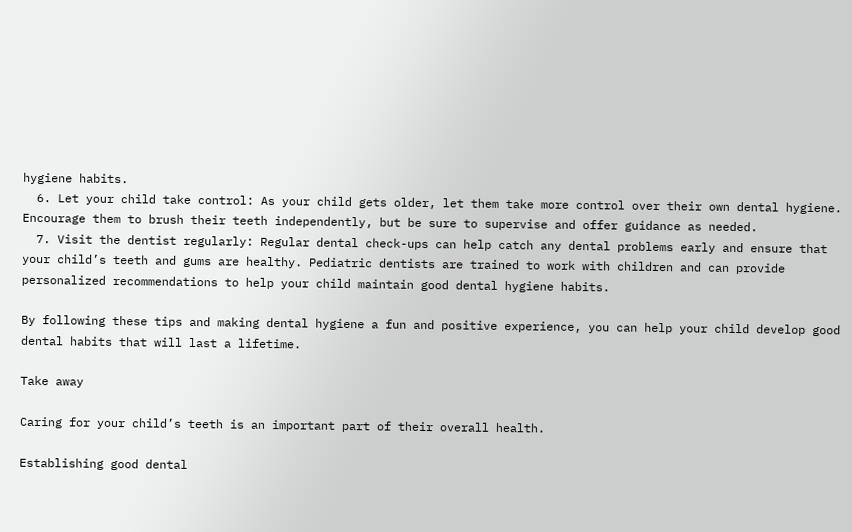hygiene habits.
  6. Let your child take control: As your child gets older, let them take more control over their own dental hygiene. Encourage them to brush their teeth independently, but be sure to supervise and offer guidance as needed.
  7. Visit the dentist regularly: Regular dental check-ups can help catch any dental problems early and ensure that your child’s teeth and gums are healthy. Pediatric dentists are trained to work with children and can provide personalized recommendations to help your child maintain good dental hygiene habits.

By following these tips and making dental hygiene a fun and positive experience, you can help your child develop good dental habits that will last a lifetime.

Take away

Caring for your child’s teeth is an important part of their overall health.

Establishing good dental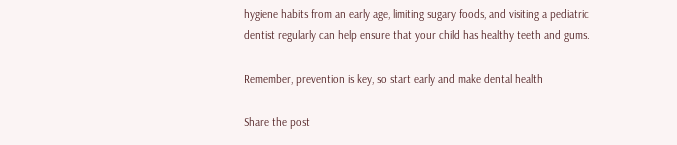hygiene habits from an early age, limiting sugary foods, and visiting a pediatric dentist regularly can help ensure that your child has healthy teeth and gums.

Remember, prevention is key, so start early and make dental health

Share the post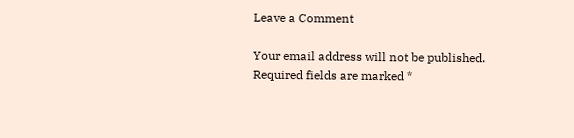Leave a Comment

Your email address will not be published. Required fields are marked *